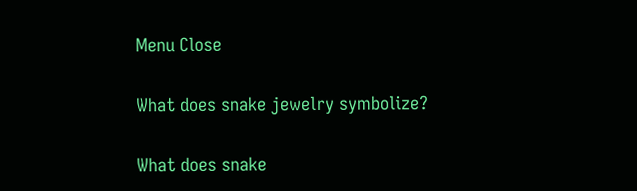Menu Close

What does snake jewelry symbolize?

What does snake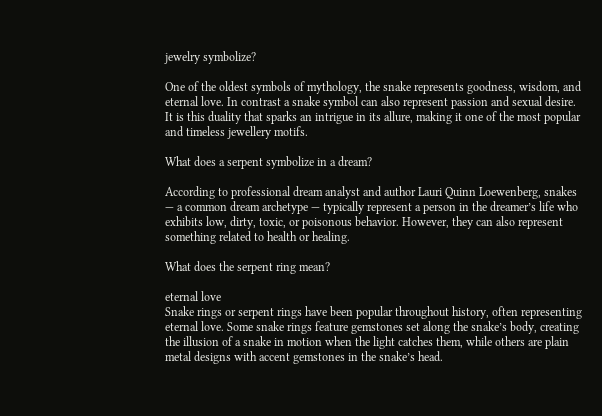jewelry symbolize?

One of the oldest symbols of mythology, the snake represents goodness, wisdom, and eternal love. In contrast a snake symbol can also represent passion and sexual desire. It is this duality that sparks an intrigue in its allure, making it one of the most popular and timeless jewellery motifs.

What does a serpent symbolize in a dream?

According to professional dream analyst and author Lauri Quinn Loewenberg, snakes — a common dream archetype — typically represent a person in the dreamer’s life who exhibits low, dirty, toxic, or poisonous behavior. However, they can also represent something related to health or healing.

What does the serpent ring mean?

eternal love
Snake rings or serpent rings have been popular throughout history, often representing eternal love. Some snake rings feature gemstones set along the snake’s body, creating the illusion of a snake in motion when the light catches them, while others are plain metal designs with accent gemstones in the snake’s head.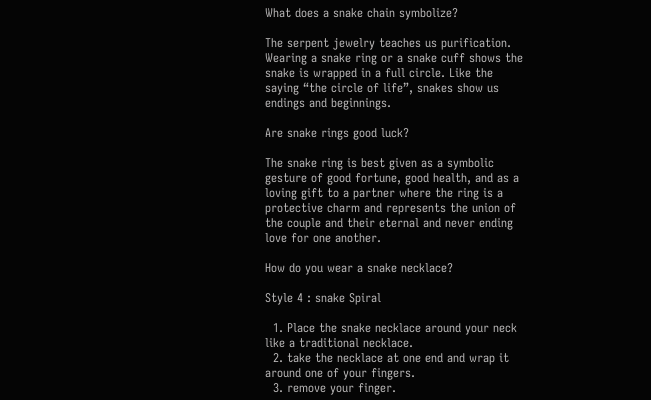What does a snake chain symbolize?

The serpent jewelry teaches us purification. Wearing a snake ring or a snake cuff shows the snake is wrapped in a full circle. Like the saying “the circle of life”, snakes show us endings and beginnings.

Are snake rings good luck?

The snake ring is best given as a symbolic gesture of good fortune, good health, and as a loving gift to a partner where the ring is a protective charm and represents the union of the couple and their eternal and never ending love for one another.

How do you wear a snake necklace?

Style 4 : snake Spiral

  1. Place the snake necklace around your neck like a traditional necklace.
  2. take the necklace at one end and wrap it around one of your fingers.
  3. remove your finger.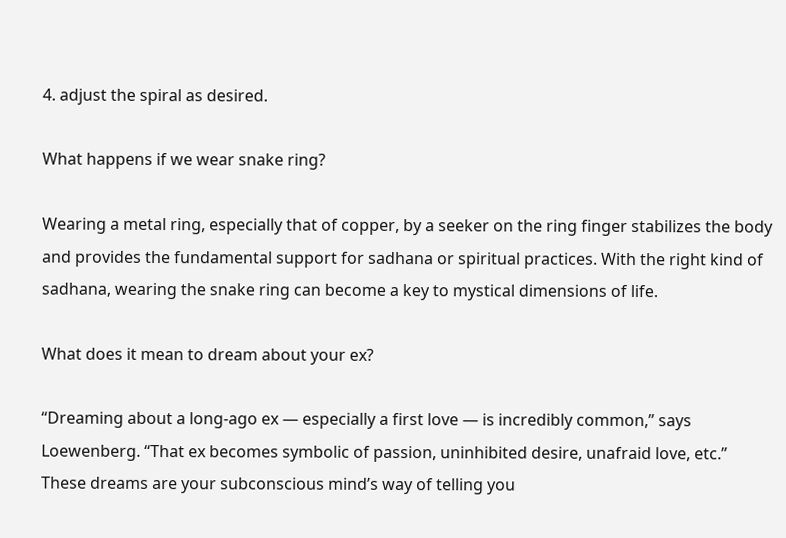4. adjust the spiral as desired.

What happens if we wear snake ring?

Wearing a metal ring, especially that of copper, by a seeker on the ring finger stabilizes the body and provides the fundamental support for sadhana or spiritual practices. With the right kind of sadhana, wearing the snake ring can become a key to mystical dimensions of life.

What does it mean to dream about your ex?

“Dreaming about a long-ago ex — especially a first love — is incredibly common,” says Loewenberg. “That ex becomes symbolic of passion, uninhibited desire, unafraid love, etc.” These dreams are your subconscious mind’s way of telling you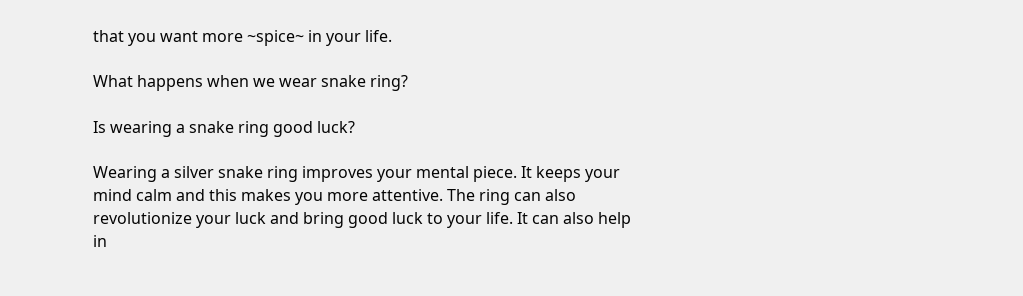that you want more ~spice~ in your life.

What happens when we wear snake ring?

Is wearing a snake ring good luck?

Wearing a silver snake ring improves your mental piece. It keeps your mind calm and this makes you more attentive. The ring can also revolutionize your luck and bring good luck to your life. It can also help in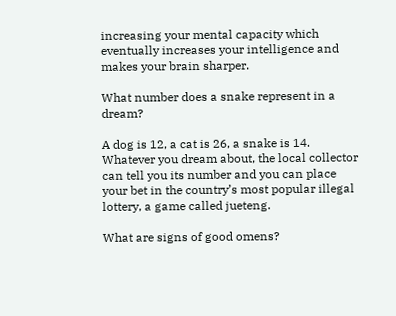increasing your mental capacity which eventually increases your intelligence and makes your brain sharper.

What number does a snake represent in a dream?

A dog is 12, a cat is 26, a snake is 14. Whatever you dream about, the local collector can tell you its number and you can place your bet in the country’s most popular illegal lottery, a game called jueteng.

What are signs of good omens?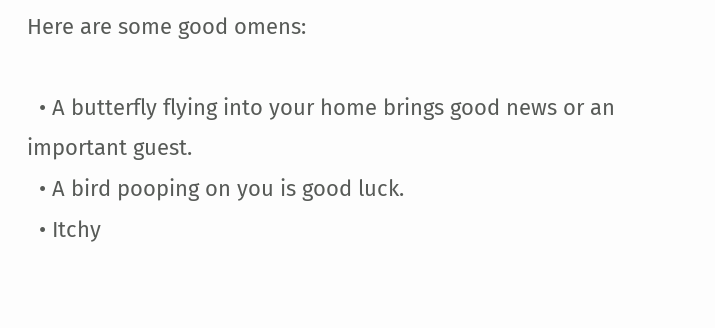Here are some good omens:

  • A butterfly flying into your home brings good news or an important guest.
  • A bird pooping on you is good luck.
  • Itchy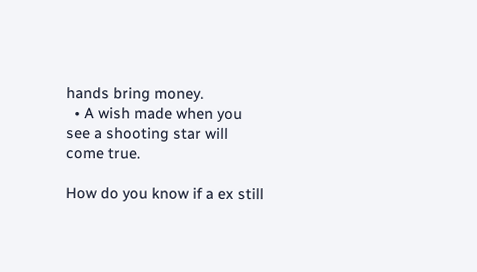hands bring money.
  • A wish made when you see a shooting star will come true.

How do you know if a ex still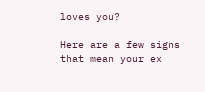loves you?

Here are a few signs that mean your ex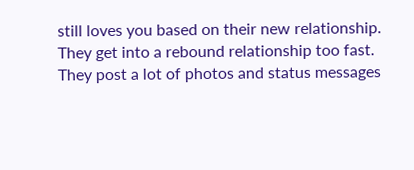still loves you based on their new relationship. They get into a rebound relationship too fast. They post a lot of photos and status messages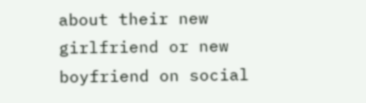about their new girlfriend or new boyfriend on social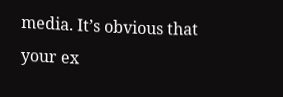media. It’s obvious that your ex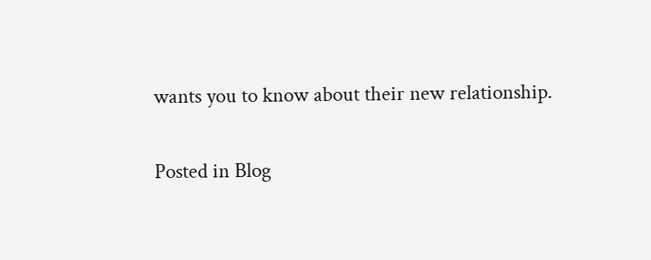wants you to know about their new relationship.

Posted in Blog